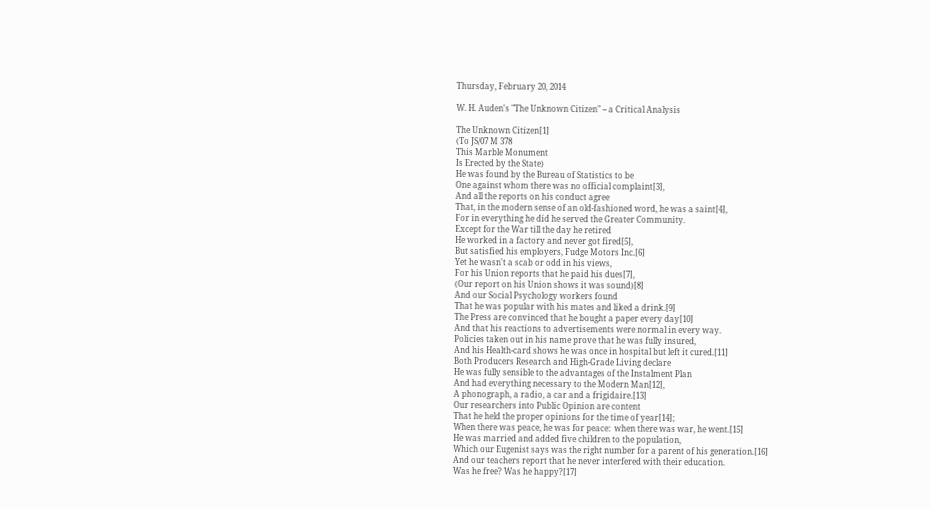Thursday, February 20, 2014

W. H. Auden's "The Unknown Citizen" -- a Critical Analysis

The Unknown Citizen[1]
(To JS/07 M 378
This Marble Monument
Is Erected by the State)
He was found by the Bureau of Statistics to be
One against whom there was no official complaint[3],
And all the reports on his conduct agree
That, in the modern sense of an old-fashioned word, he was a saint[4],
For in everything he did he served the Greater Community.
Except for the War till the day he retired
He worked in a factory and never got fired[5],
But satisfied his employers, Fudge Motors Inc.[6]
Yet he wasn't a scab or odd in his views,
For his Union reports that he paid his dues[7],
(Our report on his Union shows it was sound)[8]
And our Social Psychology workers found
That he was popular with his mates and liked a drink.[9]
The Press are convinced that he bought a paper every day[10]
And that his reactions to advertisements were normal in every way.
Policies taken out in his name prove that he was fully insured,
And his Health-card shows he was once in hospital but left it cured.[11]
Both Producers Research and High-Grade Living declare
He was fully sensible to the advantages of the Instalment Plan
And had everything necessary to the Modern Man[12],
A phonograph, a radio, a car and a frigidaire.[13]
Our researchers into Public Opinion are content
That he held the proper opinions for the time of year[14];
When there was peace, he was for peace:  when there was war, he went.[15]
He was married and added five children to the population,
Which our Eugenist says was the right number for a parent of his generation.[16]
And our teachers report that he never interfered with their education.
Was he free? Was he happy?[17]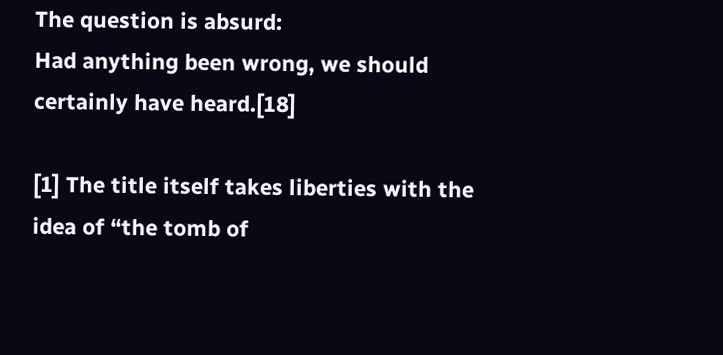The question is absurd:
Had anything been wrong, we should certainly have heard.[18]

[1] The title itself takes liberties with the idea of “the tomb of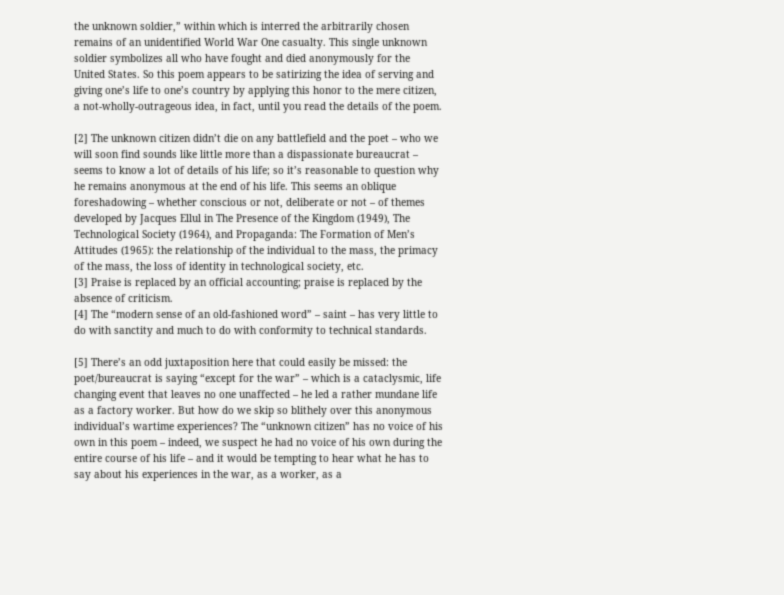the unknown soldier,” within which is interred the arbitrarily chosen remains of an unidentified World War One casualty. This single unknown soldier symbolizes all who have fought and died anonymously for the United States. So this poem appears to be satirizing the idea of serving and giving one’s life to one’s country by applying this honor to the mere citizen, a not-wholly-outrageous idea, in fact, until you read the details of the poem.

[2] The unknown citizen didn’t die on any battlefield and the poet – who we will soon find sounds like little more than a dispassionate bureaucrat – seems to know a lot of details of his life; so it’s reasonable to question why he remains anonymous at the end of his life. This seems an oblique foreshadowing – whether conscious or not, deliberate or not – of themes developed by Jacques Ellul in The Presence of the Kingdom (1949), The Technological Society (1964), and Propaganda: The Formation of Men’s Attitudes (1965): the relationship of the individual to the mass, the primacy of the mass, the loss of identity in technological society, etc.
[3] Praise is replaced by an official accounting; praise is replaced by the absence of criticism.
[4] The “modern sense of an old-fashioned word” – saint – has very little to do with sanctity and much to do with conformity to technical standards.

[5] There’s an odd juxtaposition here that could easily be missed: the poet/bureaucrat is saying “except for the war” – which is a cataclysmic, life changing event that leaves no one unaffected – he led a rather mundane life as a factory worker. But how do we skip so blithely over this anonymous individual’s wartime experiences? The “unknown citizen” has no voice of his own in this poem – indeed, we suspect he had no voice of his own during the entire course of his life – and it would be tempting to hear what he has to say about his experiences in the war, as a worker, as a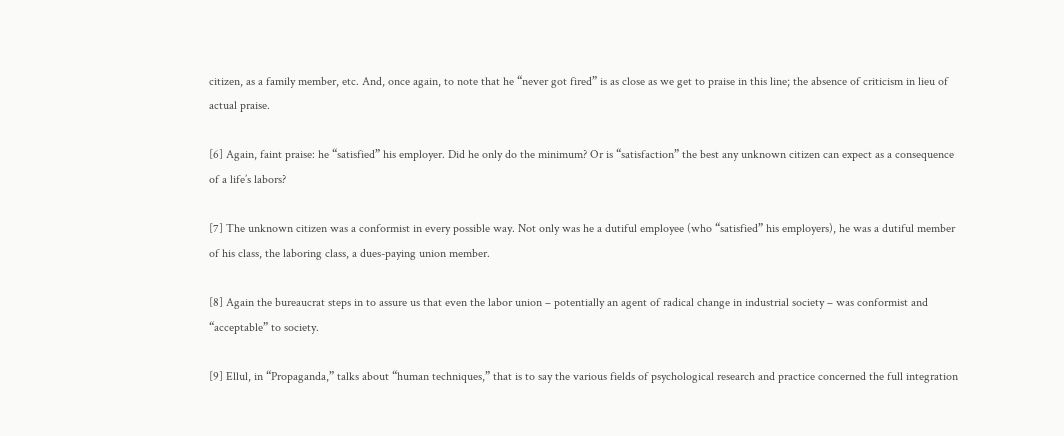citizen, as a family member, etc. And, once again, to note that he “never got fired” is as close as we get to praise in this line; the absence of criticism in lieu of actual praise.

[6] Again, faint praise: he “satisfied” his employer. Did he only do the minimum? Or is “satisfaction” the best any unknown citizen can expect as a consequence of a life’s labors?

[7] The unknown citizen was a conformist in every possible way. Not only was he a dutiful employee (who “satisfied” his employers), he was a dutiful member of his class, the laboring class, a dues-paying union member.

[8] Again the bureaucrat steps in to assure us that even the labor union – potentially an agent of radical change in industrial society – was conformist and “acceptable” to society.

[9] Ellul, in “Propaganda,” talks about “human techniques,” that is to say the various fields of psychological research and practice concerned the full integration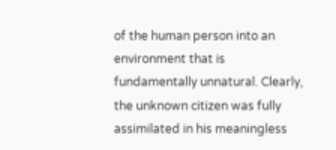of the human person into an environment that is fundamentally unnatural. Clearly, the unknown citizen was fully assimilated in his meaningless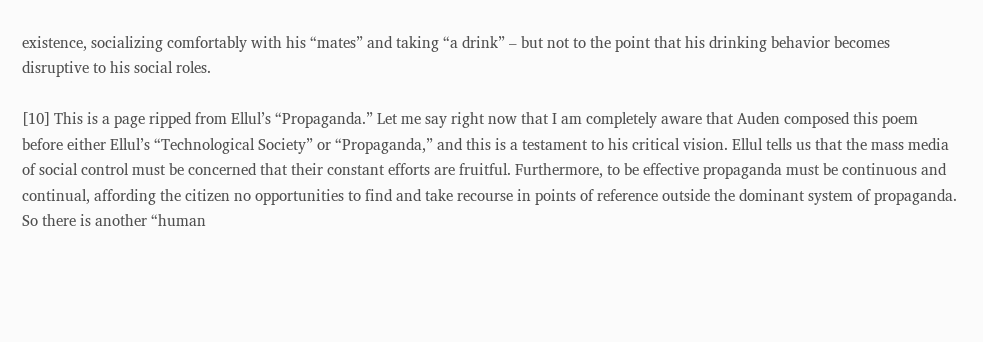existence, socializing comfortably with his “mates” and taking “a drink” – but not to the point that his drinking behavior becomes disruptive to his social roles.

[10] This is a page ripped from Ellul’s “Propaganda.” Let me say right now that I am completely aware that Auden composed this poem before either Ellul’s “Technological Society” or “Propaganda,” and this is a testament to his critical vision. Ellul tells us that the mass media of social control must be concerned that their constant efforts are fruitful. Furthermore, to be effective propaganda must be continuous and continual, affording the citizen no opportunities to find and take recourse in points of reference outside the dominant system of propaganda. So there is another “human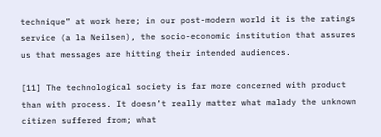technique” at work here; in our post-modern world it is the ratings service (a la Neilsen), the socio-economic institution that assures us that messages are hitting their intended audiences.

[11] The technological society is far more concerned with product than with process. It doesn’t really matter what malady the unknown citizen suffered from; what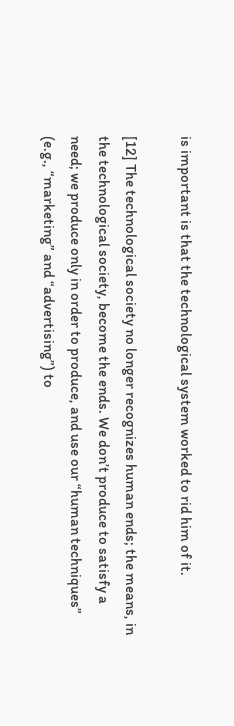is important is that the technological system worked to rid him of it.

[12] The technological society no longer recognizes human ends; the means, in the technological society, become the ends. We don’t produce to satisfy a need; we produce only in order to produce, and use our “human techniques” (e.g., “marketing” and “advertising”) to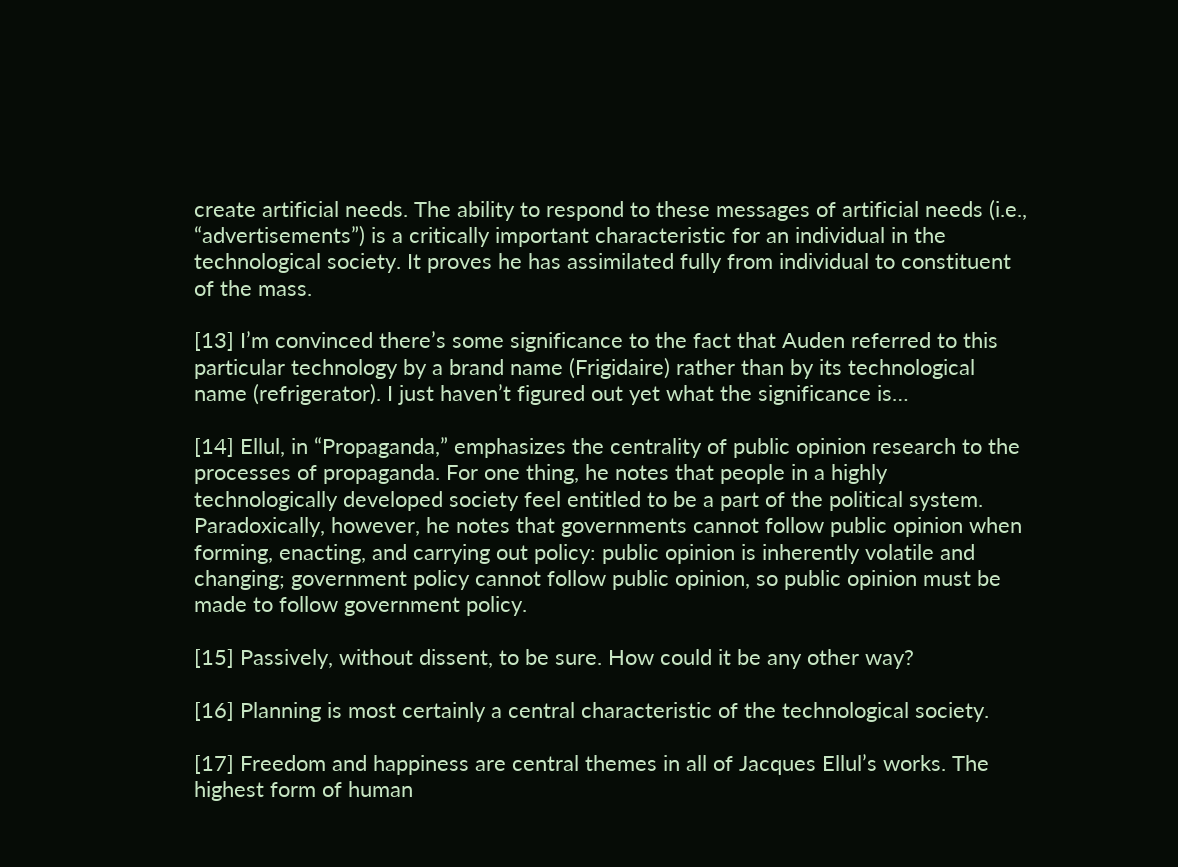create artificial needs. The ability to respond to these messages of artificial needs (i.e., “advertisements”) is a critically important characteristic for an individual in the technological society. It proves he has assimilated fully from individual to constituent of the mass.

[13] I’m convinced there’s some significance to the fact that Auden referred to this particular technology by a brand name (Frigidaire) rather than by its technological name (refrigerator). I just haven’t figured out yet what the significance is…

[14] Ellul, in “Propaganda,” emphasizes the centrality of public opinion research to the processes of propaganda. For one thing, he notes that people in a highly technologically developed society feel entitled to be a part of the political system. Paradoxically, however, he notes that governments cannot follow public opinion when forming, enacting, and carrying out policy: public opinion is inherently volatile and changing; government policy cannot follow public opinion, so public opinion must be made to follow government policy.

[15] Passively, without dissent, to be sure. How could it be any other way?

[16] Planning is most certainly a central characteristic of the technological society.

[17] Freedom and happiness are central themes in all of Jacques Ellul’s works. The highest form of human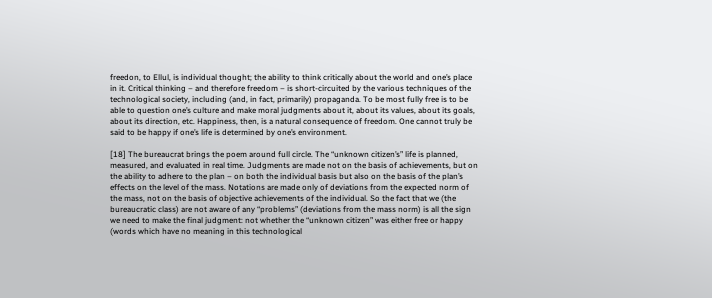freedon, to Ellul, is individual thought; the ability to think critically about the world and one’s place in it. Critical thinking – and therefore freedom – is short-circuited by the various techniques of the technological society, including (and, in fact, primarily) propaganda. To be most fully free is to be able to question one’s culture and make moral judgments about it, about its values, about its goals, about its direction, etc. Happiness, then, is a natural consequence of freedom. One cannot truly be said to be happy if one’s life is determined by one’s environment.

[18] The bureaucrat brings the poem around full circle. The “unknown citizen’s” life is planned, measured, and evaluated in real time. Judgments are made not on the basis of achievements, but on the ability to adhere to the plan – on both the individual basis but also on the basis of the plan’s effects on the level of the mass. Notations are made only of deviations from the expected norm of the mass, not on the basis of objective achievements of the individual. So the fact that we (the bureaucratic class) are not aware of any “problems” (deviations from the mass norm) is all the sign we need to make the final judgment: not whether the “unknown citizen” was either free or happy (words which have no meaning in this technological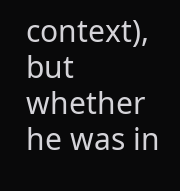context), but whether he was in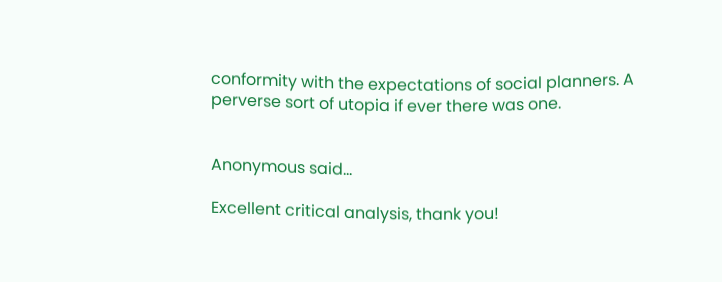conformity with the expectations of social planners. A perverse sort of utopia if ever there was one.


Anonymous said...

Excellent critical analysis, thank you!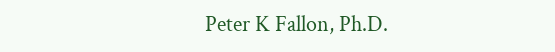Peter K Fallon, Ph.D.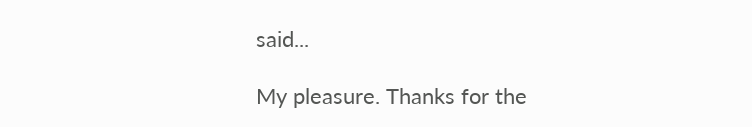said...

My pleasure. Thanks for the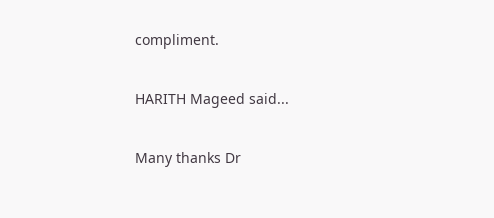compliment.

HARITH Mageed said...

Many thanks Dr